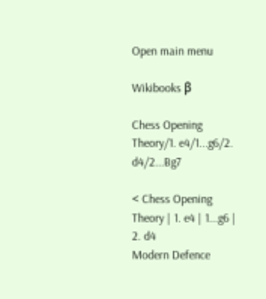Open main menu

Wikibooks β

Chess Opening Theory/1. e4/1...g6/2. d4/2...Bg7

< Chess Opening Theory | 1. e4 | 1...g6 | 2. d4
Modern Defence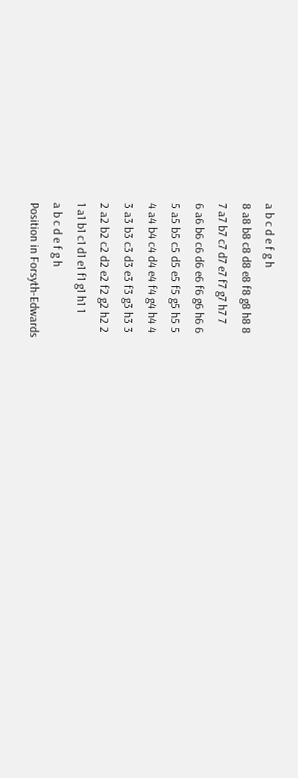a b c d e f g h
8 a8 b8 c8 d8 e8 f8 g8 h8 8
7 a7 b7 c7 d7 e7 f7 g7 h7 7
6 a6 b6 c6 d6 e6 f6 g6 h6 6
5 a5 b5 c5 d5 e5 f5 g5 h5 5
4 a4 b4 c4 d4 e4 f4 g4 h4 4
3 a3 b3 c3 d3 e3 f3 g3 h3 3
2 a2 b2 c2 d2 e2 f2 g2 h2 2
1 a1 b1 c1 d1 e1 f1 g1 h1 1
a b c d e f g h
Position in Forsyth-Edwards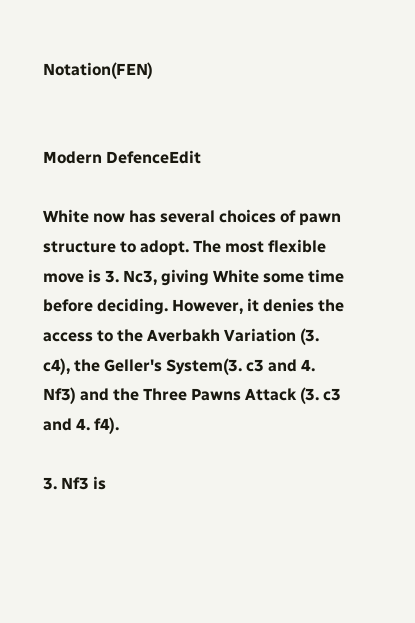Notation(FEN)


Modern DefenceEdit

White now has several choices of pawn structure to adopt. The most flexible move is 3. Nc3, giving White some time before deciding. However, it denies the access to the Averbakh Variation (3. c4), the Geller's System(3. c3 and 4. Nf3) and the Three Pawns Attack (3. c3 and 4. f4).

3. Nf3 is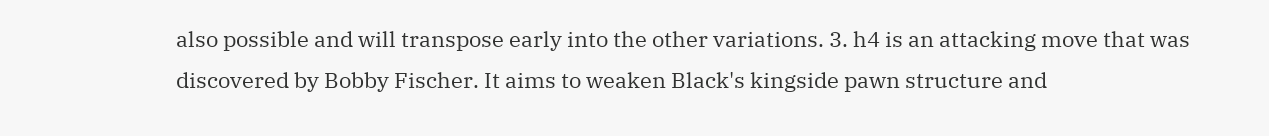also possible and will transpose early into the other variations. 3. h4 is an attacking move that was discovered by Bobby Fischer. It aims to weaken Black's kingside pawn structure and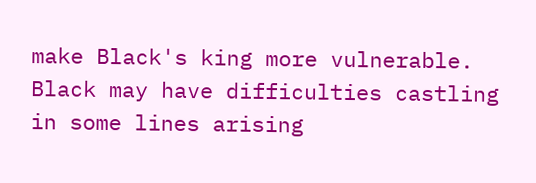make Black's king more vulnerable. Black may have difficulties castling in some lines arising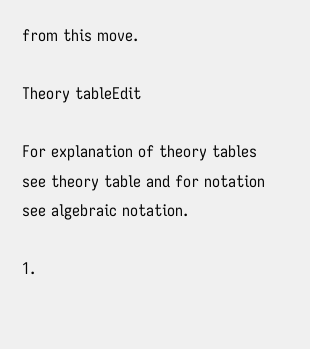from this move.

Theory tableEdit

For explanation of theory tables see theory table and for notation see algebraic notation.

1.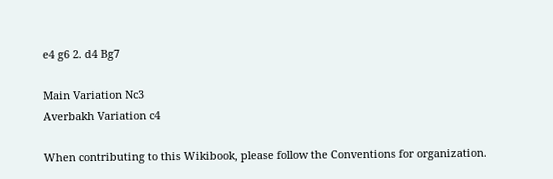e4 g6 2. d4 Bg7

Main Variation Nc3
Averbakh Variation c4

When contributing to this Wikibook, please follow the Conventions for organization.